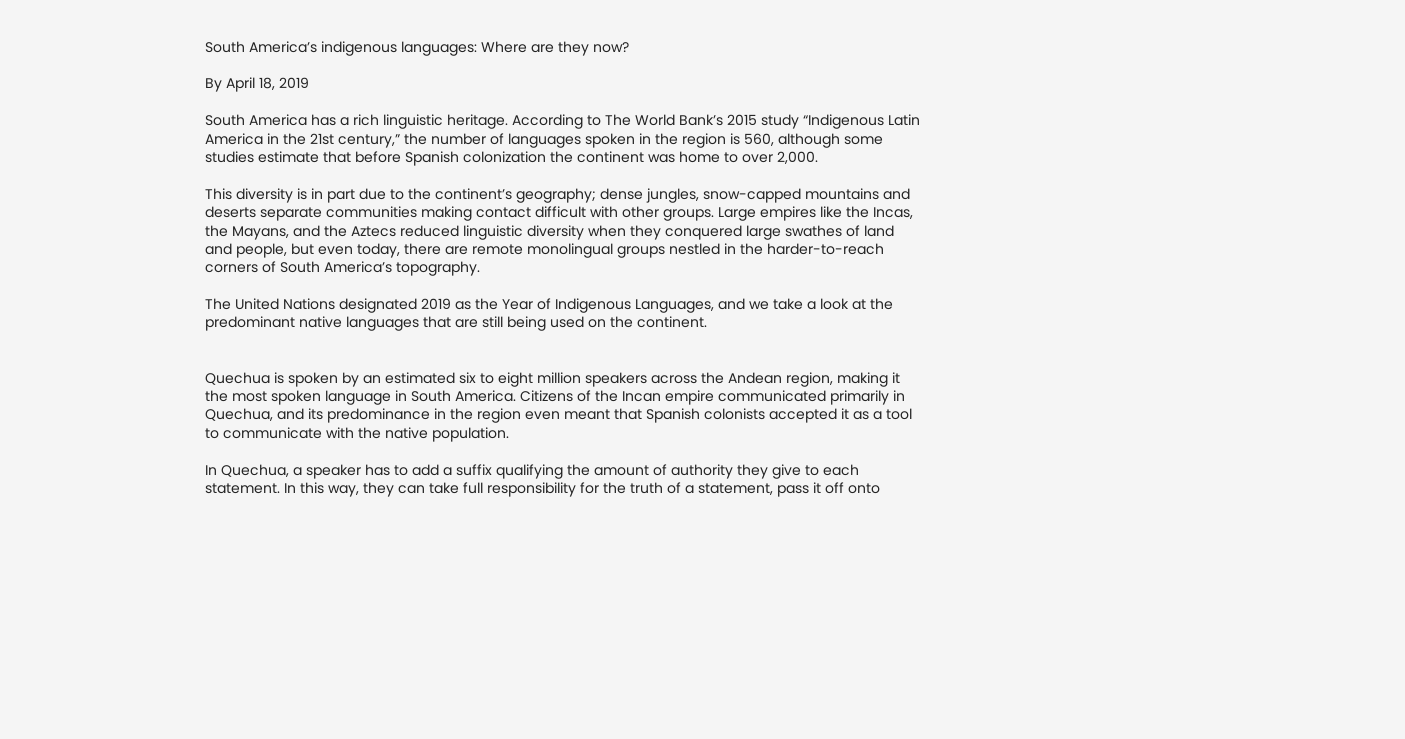South America’s indigenous languages: Where are they now?

By April 18, 2019

South America has a rich linguistic heritage. According to The World Bank’s 2015 study “Indigenous Latin America in the 21st century,” the number of languages spoken in the region is 560, although some studies estimate that before Spanish colonization the continent was home to over 2,000.

This diversity is in part due to the continent’s geography; dense jungles, snow-capped mountains and deserts separate communities making contact difficult with other groups. Large empires like the Incas, the Mayans, and the Aztecs reduced linguistic diversity when they conquered large swathes of land and people, but even today, there are remote monolingual groups nestled in the harder-to-reach corners of South America’s topography.

The United Nations designated 2019 as the Year of Indigenous Languages, and we take a look at the predominant native languages that are still being used on the continent.


Quechua is spoken by an estimated six to eight million speakers across the Andean region, making it the most spoken language in South America. Citizens of the Incan empire communicated primarily in Quechua, and its predominance in the region even meant that Spanish colonists accepted it as a tool to communicate with the native population.

In Quechua, a speaker has to add a suffix qualifying the amount of authority they give to each statement. In this way, they can take full responsibility for the truth of a statement, pass it off onto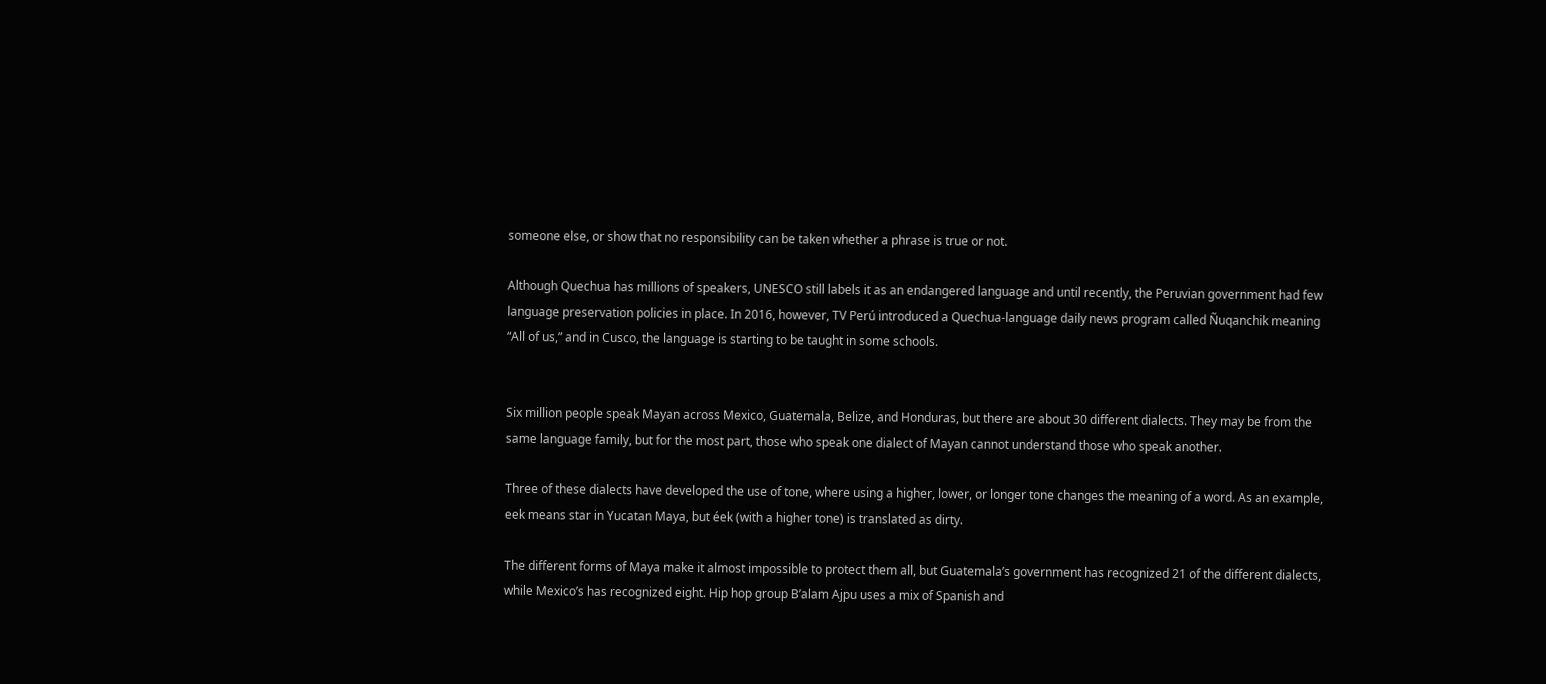someone else, or show that no responsibility can be taken whether a phrase is true or not.

Although Quechua has millions of speakers, UNESCO still labels it as an endangered language and until recently, the Peruvian government had few language preservation policies in place. In 2016, however, TV Perú introduced a Quechua-language daily news program called Ñuqanchik meaning “All of us,” and in Cusco, the language is starting to be taught in some schools.


Six million people speak Mayan across Mexico, Guatemala, Belize, and Honduras, but there are about 30 different dialects. They may be from the same language family, but for the most part, those who speak one dialect of Mayan cannot understand those who speak another.

Three of these dialects have developed the use of tone, where using a higher, lower, or longer tone changes the meaning of a word. As an example, eek means star in Yucatan Maya, but éek (with a higher tone) is translated as dirty.

The different forms of Maya make it almost impossible to protect them all, but Guatemala’s government has recognized 21 of the different dialects, while Mexico’s has recognized eight. Hip hop group B’alam Ajpu uses a mix of Spanish and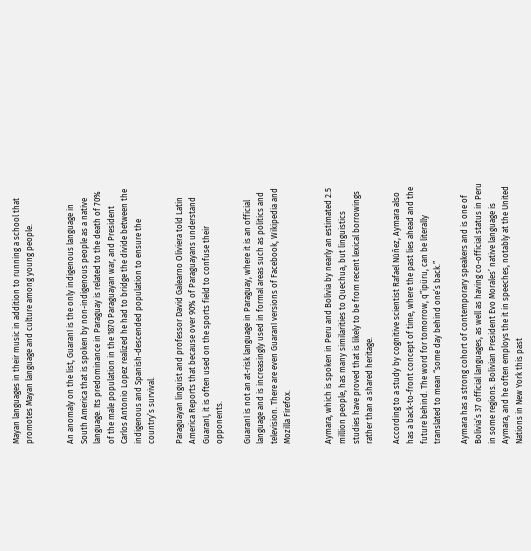Mayan languages in their music in addition to running a school that promotes Mayan language and culture among young people.


An anomaly on the list, Guaraní is the only indigenous language in South America that is spoken by non-indigenous people as a native language. Its predominance in Paraguay is related to the death of 70% of the male population in the 1870 Paraguayan war, and President Carlos Antonio Lopez realized he had to bridge the divide between the indigenous and Spanish-descended population to ensure the country’s survival.

Paraguayan linguist and professor David Galearno Oliviera told Latin America Reports that because over 90% of Paraguayans understand Guaraní, it is often used on the sports field to confuse their opponents.

Guaraní is not an at-risk language in Paraguay, where it is an official language and is increasingly used in formal areas such as politics and television. There are even Guaraní versions of Facebook, Wikipedia and Mozilla Firefox.


Aymara, which is spoken in Peru and Bolivia by nearly an estimated 2.5 million people, has many similarities to Quechua, but linguistics studies have proved that is likely to be from recent lexical borrowings rather than a shared heritage.

According to a study by cognitive scientist Rafael Núñez, Aymara also has a back-to-front concept of time, where the past lies ahead and the future behind. The word for tomorrow, q”ipüru, can be literally translated to mean “some day behind one’s back.”

Aymara has a strong cohort of contemporary speakers and is one of Bolivia’s 37 official languages, as well as having co-official status in Peru in some regions. Bolivian President Evo Morales’ native language is Aymara, and he often employs the it in speeches, notably at the United Nations in New York this past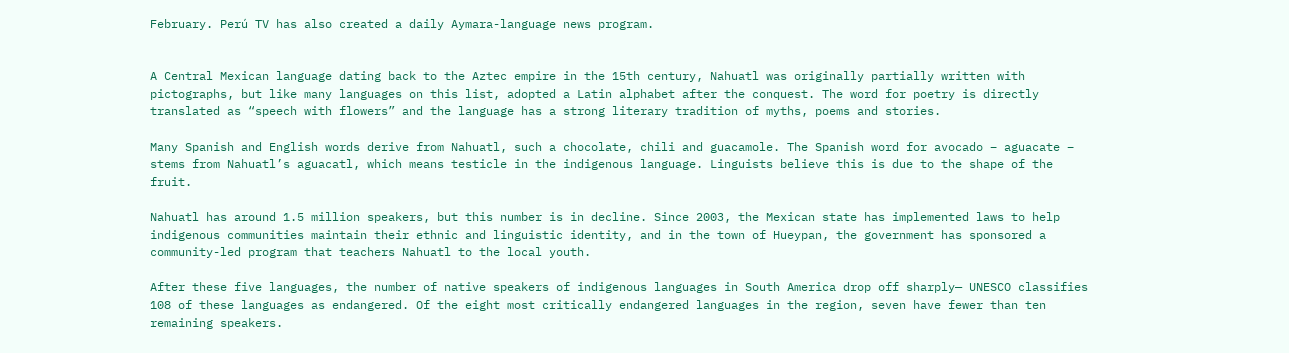February. Perú TV has also created a daily Aymara-language news program.


A Central Mexican language dating back to the Aztec empire in the 15th century, Nahuatl was originally partially written with pictographs, but like many languages on this list, adopted a Latin alphabet after the conquest. The word for poetry is directly translated as “speech with flowers” and the language has a strong literary tradition of myths, poems and stories.

Many Spanish and English words derive from Nahuatl, such a chocolate, chili and guacamole. The Spanish word for avocado – aguacate – stems from Nahuatl’s aguacatl, which means testicle in the indigenous language. Linguists believe this is due to the shape of the fruit.

Nahuatl has around 1.5 million speakers, but this number is in decline. Since 2003, the Mexican state has implemented laws to help indigenous communities maintain their ethnic and linguistic identity, and in the town of Hueypan, the government has sponsored a community-led program that teachers Nahuatl to the local youth.

After these five languages, the number of native speakers of indigenous languages in South America drop off sharply— UNESCO classifies 108 of these languages as endangered. Of the eight most critically endangered languages in the region, seven have fewer than ten remaining speakers.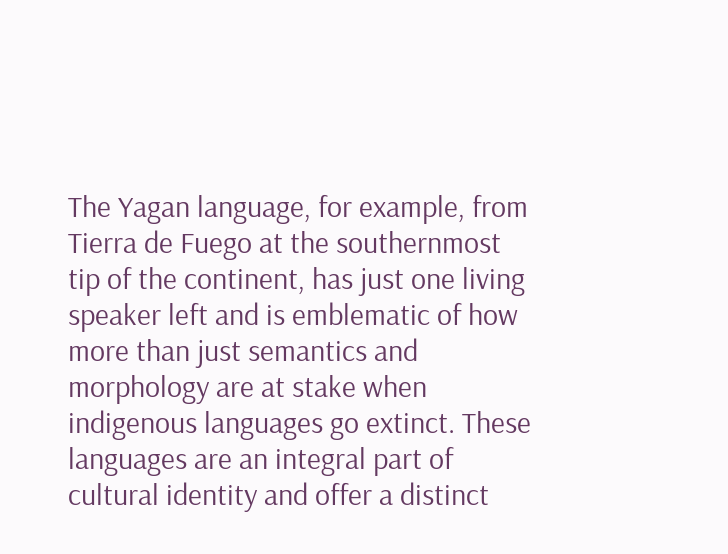The Yagan language, for example, from Tierra de Fuego at the southernmost tip of the continent, has just one living speaker left and is emblematic of how more than just semantics and morphology are at stake when indigenous languages go extinct. These languages are an integral part of cultural identity and offer a distinct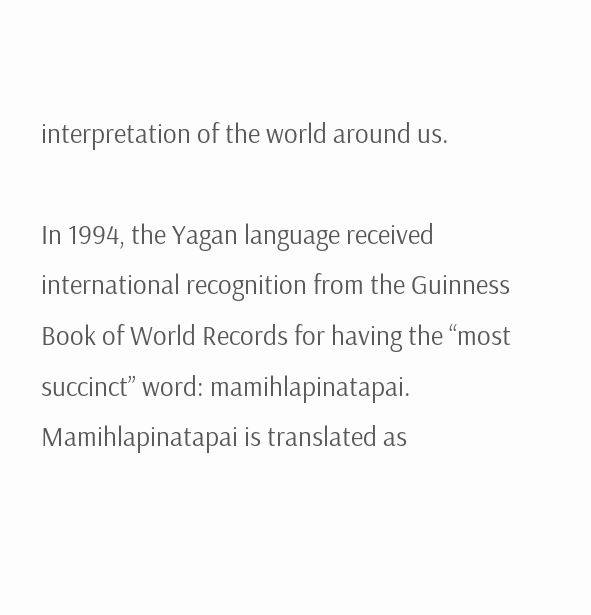interpretation of the world around us.

In 1994, the Yagan language received international recognition from the Guinness Book of World Records for having the “most succinct” word: mamihlapinatapai. Mamihlapinatapai is translated as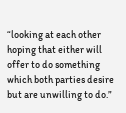“looking at each other hoping that either will offer to do something which both parties desire but are unwilling to do.”